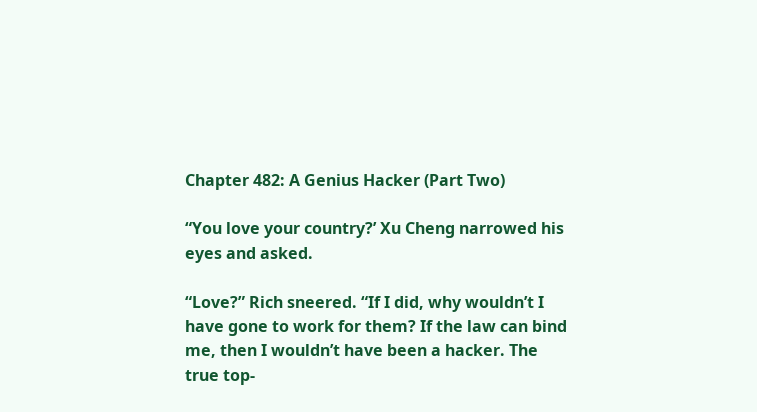Chapter 482: A Genius Hacker (Part Two)

“You love your country?’ Xu Cheng narrowed his eyes and asked.

“Love?” Rich sneered. “If I did, why wouldn’t I have gone to work for them? If the law can bind me, then I wouldn’t have been a hacker. The true top-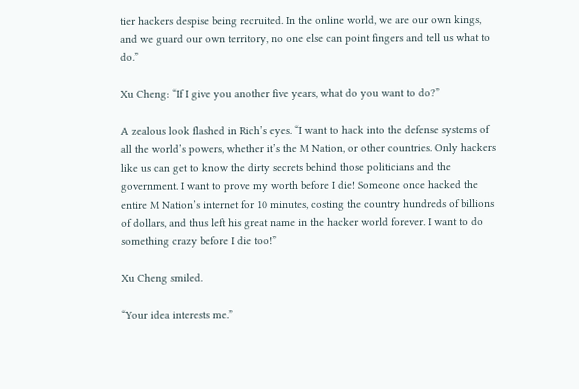tier hackers despise being recruited. In the online world, we are our own kings, and we guard our own territory, no one else can point fingers and tell us what to do.”

Xu Cheng: “If I give you another five years, what do you want to do?”

A zealous look flashed in Rich’s eyes. “I want to hack into the defense systems of all the world’s powers, whether it’s the M Nation, or other countries. Only hackers like us can get to know the dirty secrets behind those politicians and the government. I want to prove my worth before I die! Someone once hacked the entire M Nation’s internet for 10 minutes, costing the country hundreds of billions of dollars, and thus left his great name in the hacker world forever. I want to do something crazy before I die too!”

Xu Cheng smiled.

“Your idea interests me.”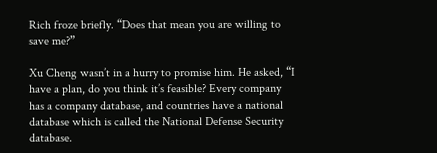Rich froze briefly. “Does that mean you are willing to save me?”

Xu Cheng wasn’t in a hurry to promise him. He asked, “I have a plan, do you think it’s feasible? Every company has a company database, and countries have a national database which is called the National Defense Security database.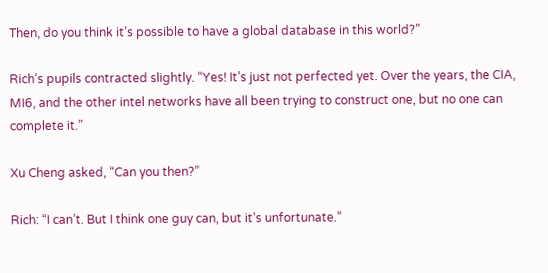Then, do you think it’s possible to have a global database in this world?”

Rich’s pupils contracted slightly. “Yes! It’s just not perfected yet. Over the years, the CIA, MI6, and the other intel networks have all been trying to construct one, but no one can complete it.”

Xu Cheng asked, “Can you then?”

Rich: “I can’t. But I think one guy can, but it’s unfortunate.”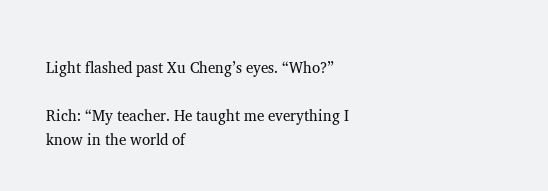Light flashed past Xu Cheng’s eyes. “Who?”

Rich: “My teacher. He taught me everything I know in the world of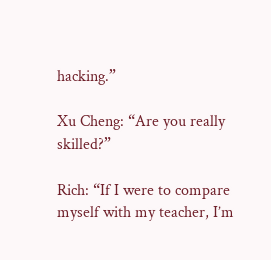hacking.”

Xu Cheng: “Are you really skilled?”

Rich: “If I were to compare myself with my teacher, I’m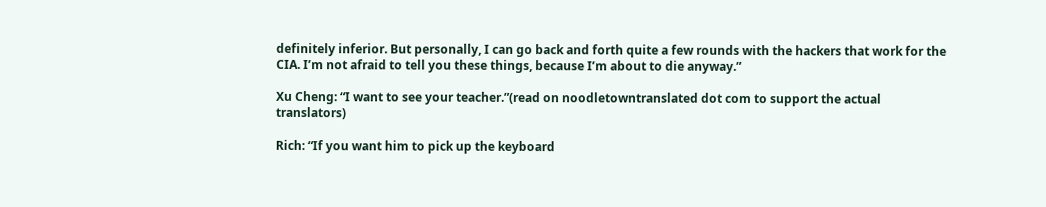definitely inferior. But personally, I can go back and forth quite a few rounds with the hackers that work for the CIA. I’m not afraid to tell you these things, because I’m about to die anyway.”

Xu Cheng: “I want to see your teacher.”(read on noodletowntranslated dot com to support the actual translators)

Rich: “If you want him to pick up the keyboard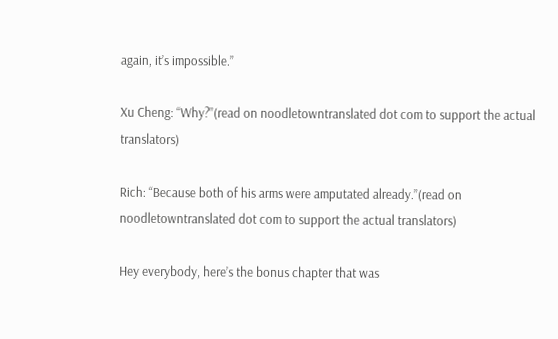again, it’s impossible.”

Xu Cheng: “Why?”(read on noodletowntranslated dot com to support the actual translators)

Rich: “Because both of his arms were amputated already.”(read on noodletowntranslated dot com to support the actual translators)

Hey everybody, here’s the bonus chapter that was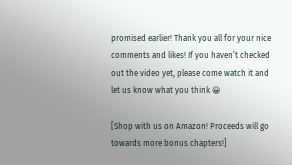promised earlier! Thank you all for your nice comments and likes! If you haven’t checked out the video yet, please come watch it and let us know what you think 😀

[Shop with us on Amazon! Proceeds will go towards more bonus chapters!]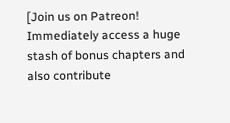[Join us on Patreon! Immediately access a huge stash of bonus chapters and also contribute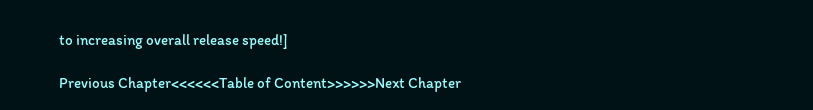to increasing overall release speed!]

Previous Chapter<<<<<<Table of Content>>>>>>Next Chapter